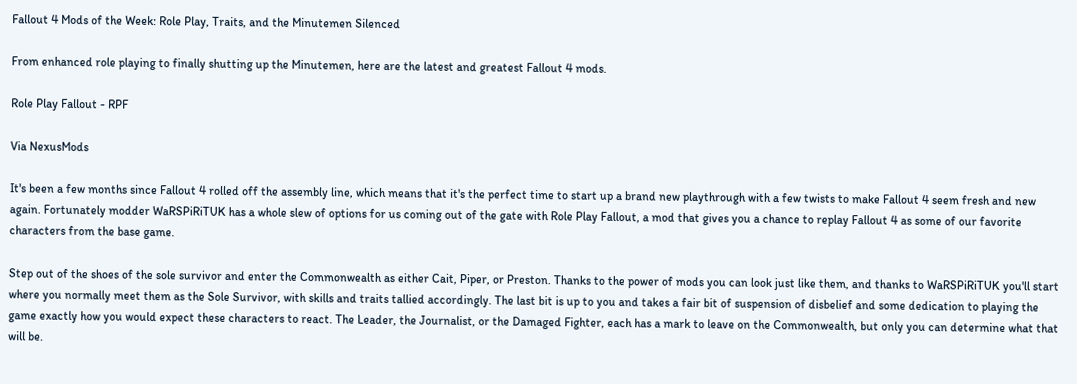Fallout 4 Mods of the Week: Role Play, Traits, and the Minutemen Silenced

From enhanced role playing to finally shutting up the Minutemen, here are the latest and greatest Fallout 4 mods.

Role Play Fallout - RPF

Via NexusMods

It's been a few months since Fallout 4 rolled off the assembly line, which means that it's the perfect time to start up a brand new playthrough with a few twists to make Fallout 4 seem fresh and new again. Fortunately modder WaRSPiRiTUK has a whole slew of options for us coming out of the gate with Role Play Fallout, a mod that gives you a chance to replay Fallout 4 as some of our favorite characters from the base game.

Step out of the shoes of the sole survivor and enter the Commonwealth as either Cait, Piper, or Preston. Thanks to the power of mods you can look just like them, and thanks to WaRSPiRiTUK you'll start where you normally meet them as the Sole Survivor, with skills and traits tallied accordingly. The last bit is up to you and takes a fair bit of suspension of disbelief and some dedication to playing the game exactly how you would expect these characters to react. The Leader, the Journalist, or the Damaged Fighter, each has a mark to leave on the Commonwealth, but only you can determine what that will be.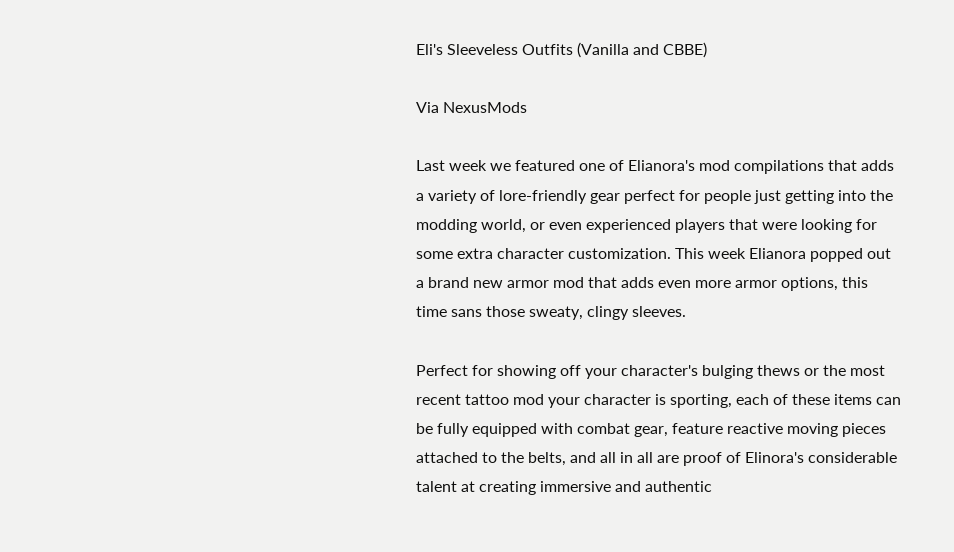Eli's Sleeveless Outfits (Vanilla and CBBE)

Via NexusMods

Last week we featured one of Elianora's mod compilations that adds a variety of lore-friendly gear perfect for people just getting into the modding world, or even experienced players that were looking for some extra character customization. This week Elianora popped out a brand new armor mod that adds even more armor options, this time sans those sweaty, clingy sleeves.

Perfect for showing off your character's bulging thews or the most recent tattoo mod your character is sporting, each of these items can be fully equipped with combat gear, feature reactive moving pieces attached to the belts, and all in all are proof of Elinora's considerable talent at creating immersive and authentic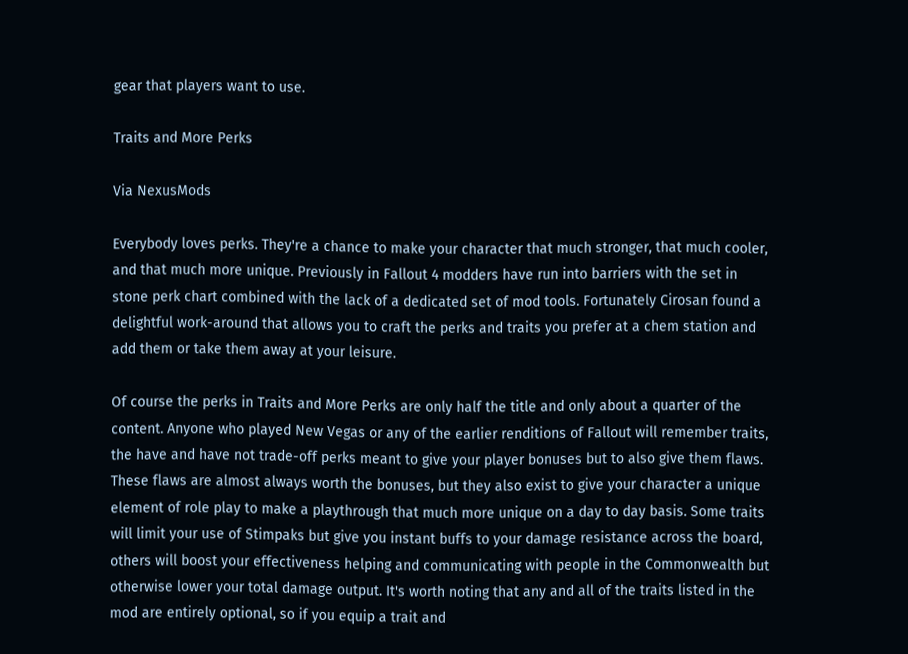gear that players want to use.

Traits and More Perks

Via NexusMods

Everybody loves perks. They're a chance to make your character that much stronger, that much cooler, and that much more unique. Previously in Fallout 4 modders have run into barriers with the set in stone perk chart combined with the lack of a dedicated set of mod tools. Fortunately Cirosan found a delightful work-around that allows you to craft the perks and traits you prefer at a chem station and add them or take them away at your leisure.

Of course the perks in Traits and More Perks are only half the title and only about a quarter of the content. Anyone who played New Vegas or any of the earlier renditions of Fallout will remember traits, the have and have not trade-off perks meant to give your player bonuses but to also give them flaws. These flaws are almost always worth the bonuses, but they also exist to give your character a unique element of role play to make a playthrough that much more unique on a day to day basis. Some traits will limit your use of Stimpaks but give you instant buffs to your damage resistance across the board, others will boost your effectiveness helping and communicating with people in the Commonwealth but otherwise lower your total damage output. It's worth noting that any and all of the traits listed in the mod are entirely optional, so if you equip a trait and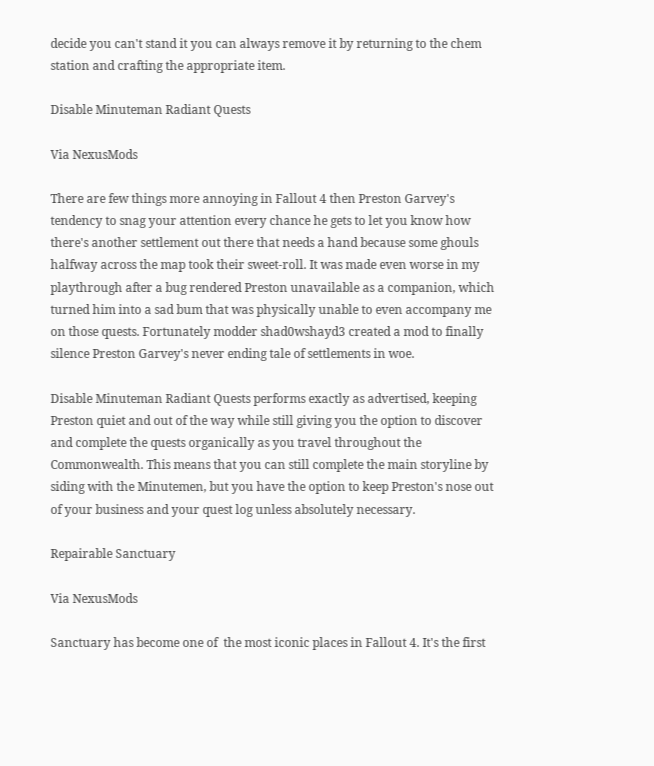decide you can't stand it you can always remove it by returning to the chem station and crafting the appropriate item.

Disable Minuteman Radiant Quests

Via NexusMods

There are few things more annoying in Fallout 4 then Preston Garvey's tendency to snag your attention every chance he gets to let you know how there's another settlement out there that needs a hand because some ghouls halfway across the map took their sweet-roll. It was made even worse in my playthrough after a bug rendered Preston unavailable as a companion, which turned him into a sad bum that was physically unable to even accompany me on those quests. Fortunately modder shad0wshayd3 created a mod to finally silence Preston Garvey's never ending tale of settlements in woe.

Disable Minuteman Radiant Quests performs exactly as advertised, keeping Preston quiet and out of the way while still giving you the option to discover and complete the quests organically as you travel throughout the Commonwealth. This means that you can still complete the main storyline by siding with the Minutemen, but you have the option to keep Preston's nose out of your business and your quest log unless absolutely necessary.

Repairable Sanctuary

Via NexusMods

Sanctuary has become one of  the most iconic places in Fallout 4. It's the first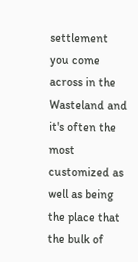settlement you come across in the Wasteland and it's often the most customized as well as being the place that the bulk of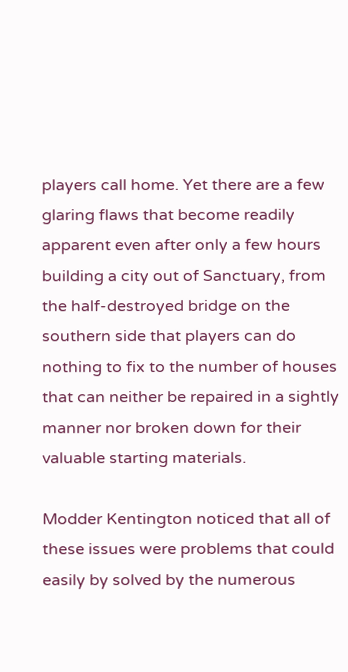players call home. Yet there are a few glaring flaws that become readily apparent even after only a few hours building a city out of Sanctuary, from the half-destroyed bridge on the southern side that players can do nothing to fix to the number of houses that can neither be repaired in a sightly manner nor broken down for their valuable starting materials.

Modder Kentington noticed that all of these issues were problems that could easily by solved by the numerous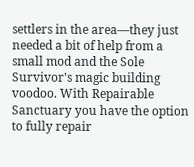settlers in the area—they just needed a bit of help from a small mod and the Sole Survivor's magic building voodoo. With Repairable Sanctuary you have the option to fully repair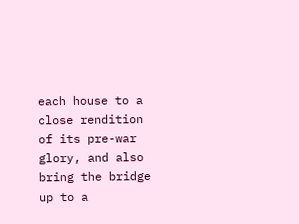each house to a close rendition of its pre-war glory, and also bring the bridge up to a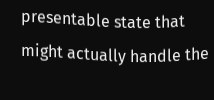presentable state that might actually handle the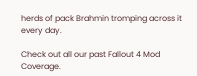herds of pack Brahmin tromping across it every day.

Check out all our past Fallout 4 Mod Coverage.